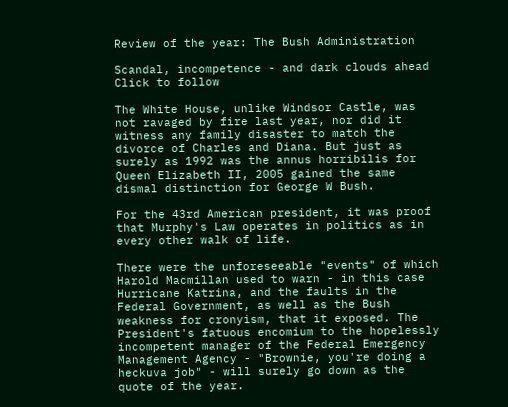Review of the year: The Bush Administration

Scandal, incompetence - and dark clouds ahead
Click to follow

The White House, unlike Windsor Castle, was not ravaged by fire last year, nor did it witness any family disaster to match the divorce of Charles and Diana. But just as surely as 1992 was the annus horribilis for Queen Elizabeth II, 2005 gained the same dismal distinction for George W Bush.

For the 43rd American president, it was proof that Murphy's Law operates in politics as in every other walk of life.

There were the unforeseeable "events" of which Harold Macmillan used to warn - in this case Hurricane Katrina, and the faults in the Federal Government, as well as the Bush weakness for cronyism, that it exposed. The President's fatuous encomium to the hopelessly incompetent manager of the Federal Emergency Management Agency - "Brownie, you're doing a heckuva job" - will surely go down as the quote of the year.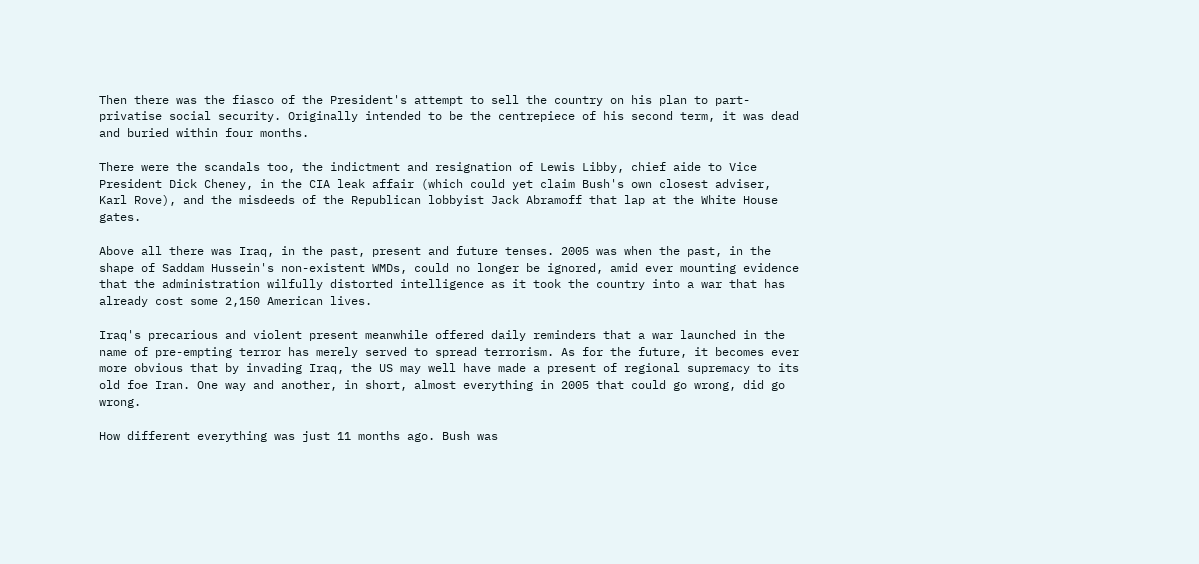Then there was the fiasco of the President's attempt to sell the country on his plan to part-privatise social security. Originally intended to be the centrepiece of his second term, it was dead and buried within four months.

There were the scandals too, the indictment and resignation of Lewis Libby, chief aide to Vice President Dick Cheney, in the CIA leak affair (which could yet claim Bush's own closest adviser, Karl Rove), and the misdeeds of the Republican lobbyist Jack Abramoff that lap at the White House gates.

Above all there was Iraq, in the past, present and future tenses. 2005 was when the past, in the shape of Saddam Hussein's non-existent WMDs, could no longer be ignored, amid ever mounting evidence that the administration wilfully distorted intelligence as it took the country into a war that has already cost some 2,150 American lives.

Iraq's precarious and violent present meanwhile offered daily reminders that a war launched in the name of pre-empting terror has merely served to spread terrorism. As for the future, it becomes ever more obvious that by invading Iraq, the US may well have made a present of regional supremacy to its old foe Iran. One way and another, in short, almost everything in 2005 that could go wrong, did go wrong.

How different everything was just 11 months ago. Bush was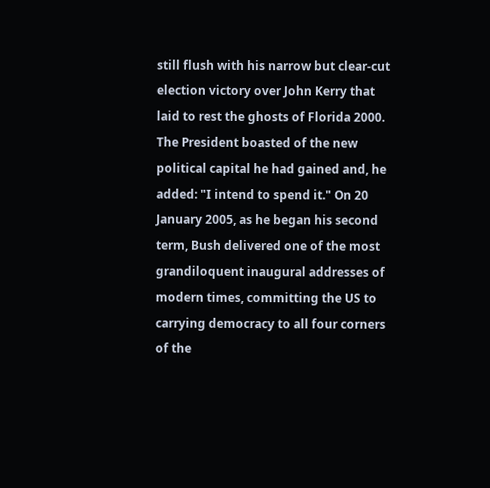still flush with his narrow but clear-cut election victory over John Kerry that laid to rest the ghosts of Florida 2000. The President boasted of the new political capital he had gained and, he added: "I intend to spend it." On 20 January 2005, as he began his second term, Bush delivered one of the most grandiloquent inaugural addresses of modern times, committing the US to carrying democracy to all four corners of the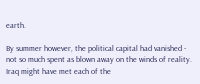earth.

By summer however, the political capital had vanished - not so much spent as blown away on the winds of reality. Iraq might have met each of the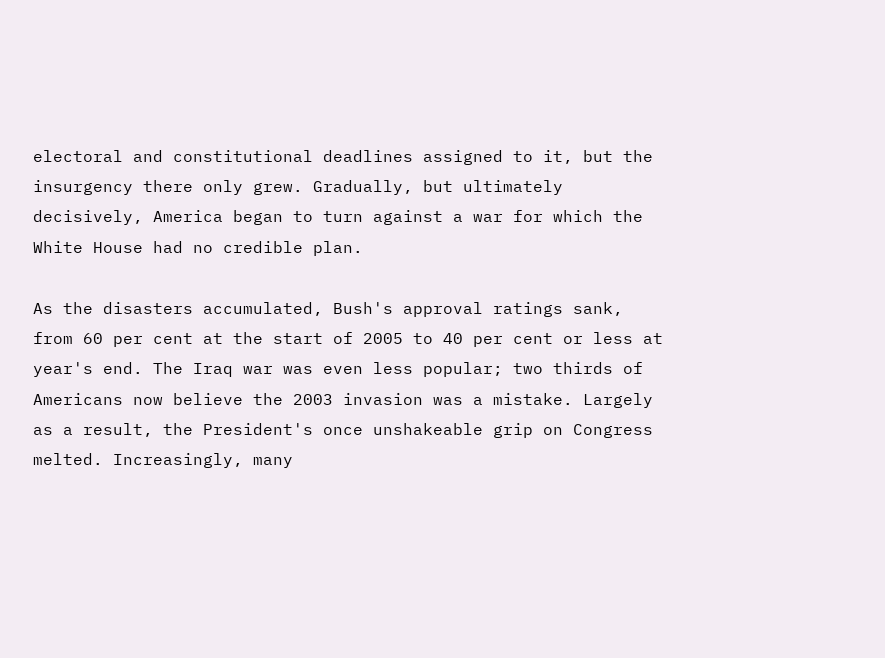electoral and constitutional deadlines assigned to it, but the insurgency there only grew. Gradually, but ultimately decisively, America began to turn against a war for which the White House had no credible plan.

As the disasters accumulated, Bush's approval ratings sank, from 60 per cent at the start of 2005 to 40 per cent or less at year's end. The Iraq war was even less popular; two thirds of Americans now believe the 2003 invasion was a mistake. Largely as a result, the President's once unshakeable grip on Congress melted. Increasingly, many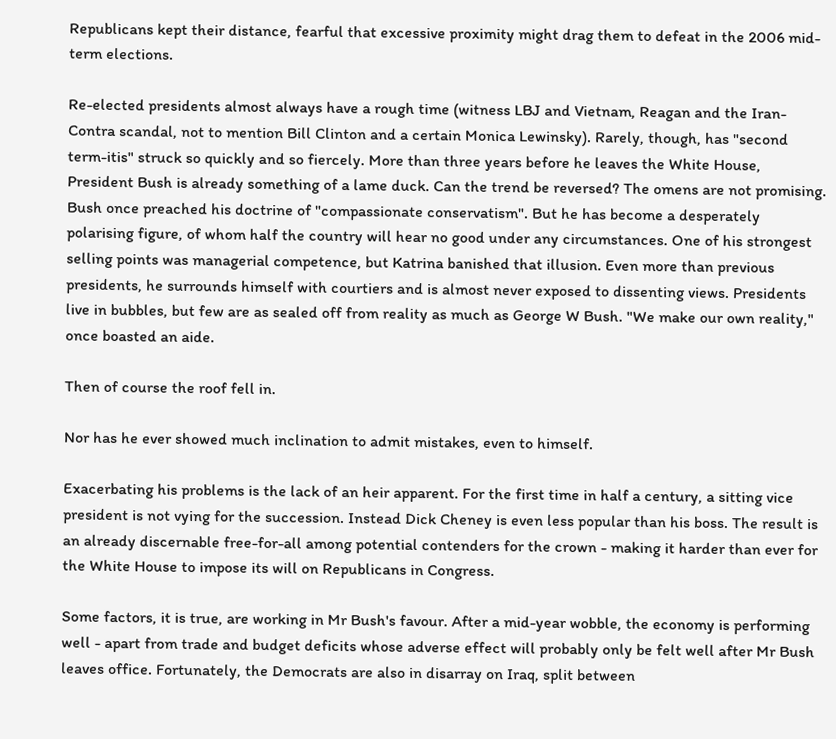Republicans kept their distance, fearful that excessive proximity might drag them to defeat in the 2006 mid-term elections.

Re-elected presidents almost always have a rough time (witness LBJ and Vietnam, Reagan and the Iran-Contra scandal, not to mention Bill Clinton and a certain Monica Lewinsky). Rarely, though, has "second term-itis" struck so quickly and so fiercely. More than three years before he leaves the White House, President Bush is already something of a lame duck. Can the trend be reversed? The omens are not promising. Bush once preached his doctrine of "compassionate conservatism". But he has become a desperately polarising figure, of whom half the country will hear no good under any circumstances. One of his strongest selling points was managerial competence, but Katrina banished that illusion. Even more than previous presidents, he surrounds himself with courtiers and is almost never exposed to dissenting views. Presidents live in bubbles, but few are as sealed off from reality as much as George W Bush. "We make our own reality," once boasted an aide.

Then of course the roof fell in.

Nor has he ever showed much inclination to admit mistakes, even to himself.

Exacerbating his problems is the lack of an heir apparent. For the first time in half a century, a sitting vice president is not vying for the succession. Instead Dick Cheney is even less popular than his boss. The result is an already discernable free-for-all among potential contenders for the crown - making it harder than ever for the White House to impose its will on Republicans in Congress.

Some factors, it is true, are working in Mr Bush's favour. After a mid-year wobble, the economy is performing well - apart from trade and budget deficits whose adverse effect will probably only be felt well after Mr Bush leaves office. Fortunately, the Democrats are also in disarray on Iraq, split between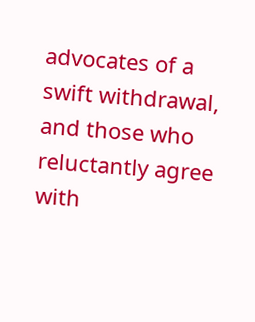advocates of a swift withdrawal, and those who reluctantly agree with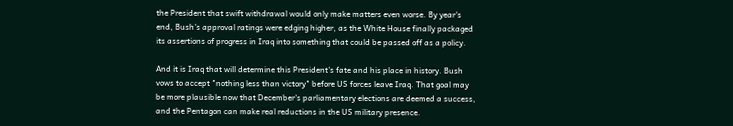the President that swift withdrawal would only make matters even worse. By year's end, Bush's approval ratings were edging higher, as the White House finally packaged its assertions of progress in Iraq into something that could be passed off as a policy.

And it is Iraq that will determine this President's fate and his place in history. Bush vows to accept "nothing less than victory" before US forces leave Iraq. That goal may be more plausible now that December's parliamentary elections are deemed a success, and the Pentagon can make real reductions in the US military presence.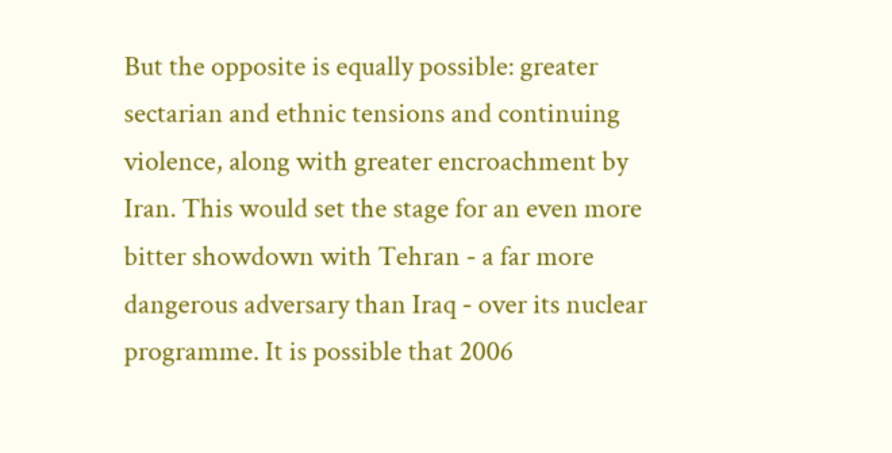But the opposite is equally possible: greater sectarian and ethnic tensions and continuing violence, along with greater encroachment by Iran. This would set the stage for an even more bitter showdown with Tehran - a far more dangerous adversary than Iraq - over its nuclear programme. It is possible that 2006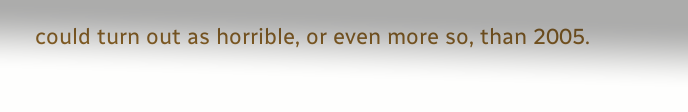could turn out as horrible, or even more so, than 2005.